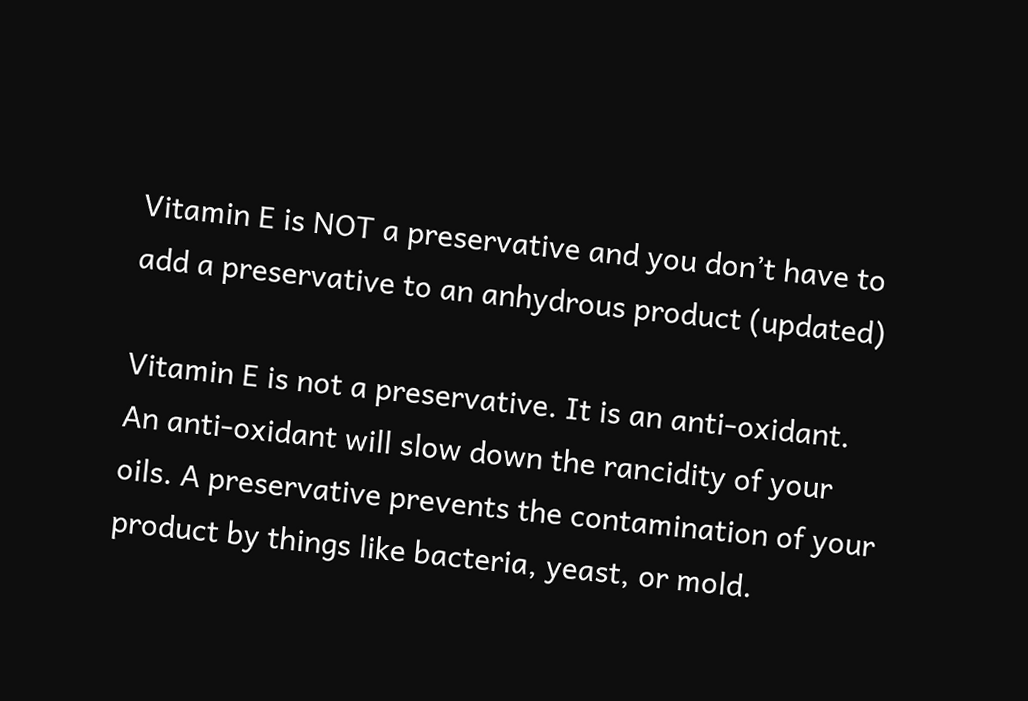Vitamin E is NOT a preservative and you don’t have to add a preservative to an anhydrous product (updated)

Vitamin E is not a preservative. It is an anti-oxidant. An anti-oxidant will slow down the rancidity of your oils. A preservative prevents the contamination of your product by things like bacteria, yeast, or mold.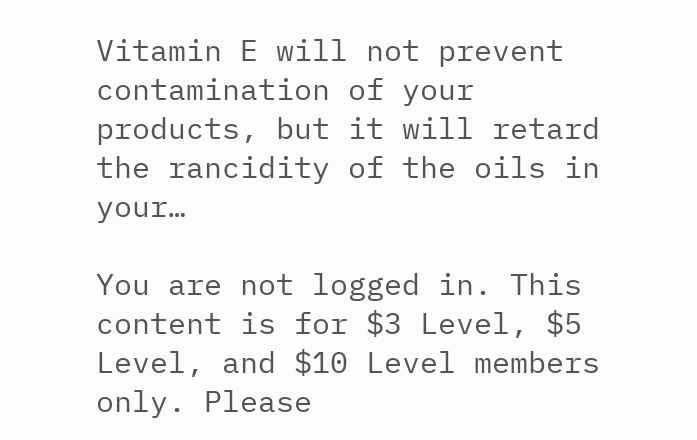Vitamin E will not prevent contamination of your products, but it will retard the rancidity of the oils in your…

You are not logged in. This content is for $3 Level, $5 Level, and $10 Level members only. Please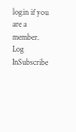login if you are a member.
Log InSubscribe